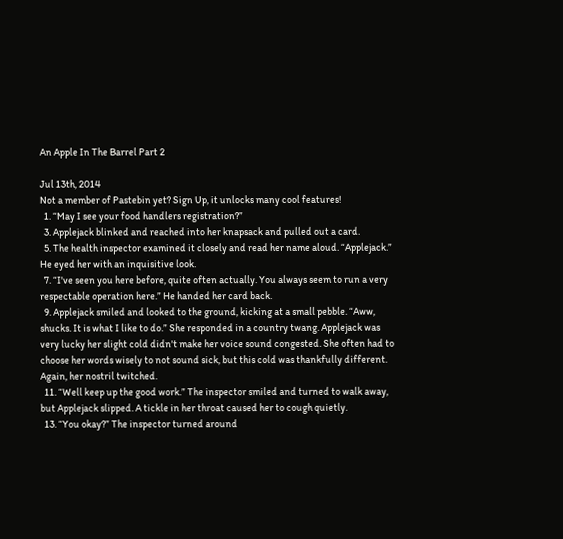An Apple In The Barrel Part 2

Jul 13th, 2014
Not a member of Pastebin yet? Sign Up, it unlocks many cool features!
  1. “May I see your food handlers registration?”
  3. Applejack blinked and reached into her knapsack and pulled out a card.
  5. The health inspector examined it closely and read her name aloud. “Applejack.” He eyed her with an inquisitive look.
  7. “I've seen you here before, quite often actually. You always seem to run a very respectable operation here.” He handed her card back.
  9. Applejack smiled and looked to the ground, kicking at a small pebble. “Aww, shucks. It is what I like to do.” She responded in a country twang. Applejack was very lucky her slight cold didn't make her voice sound congested. She often had to choose her words wisely to not sound sick, but this cold was thankfully different. Again, her nostril twitched.
  11. “Well keep up the good work.” The inspector smiled and turned to walk away, but Applejack slipped. A tickle in her throat caused her to cough quietly.
  13. “You okay?” The inspector turned around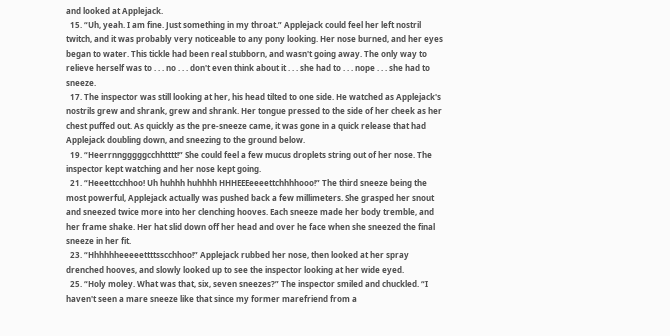and looked at Applejack.
  15. “Uh, yeah. I am fine. Just something in my throat.” Applejack could feel her left nostril twitch, and it was probably very noticeable to any pony looking. Her nose burned, and her eyes began to water. This tickle had been real stubborn, and wasn't going away. The only way to relieve herself was to . . . no . . . don't even think about it . . . she had to . . . nope . . . she had to sneeze.
  17. The inspector was still looking at her, his head tilted to one side. He watched as Applejack's nostrils grew and shrank, grew and shrank. Her tongue pressed to the side of her cheek as her chest puffed out. As quickly as the pre-sneeze came, it was gone in a quick release that had Applejack doubling down, and sneezing to the ground below.
  19. “Heerrnngggggcchhtttt!” She could feel a few mucus droplets string out of her nose. The inspector kept watching and her nose kept going.
  21. “Heeettcchhoo! Uh huhhh huhhhh HHHEEEeeeettchhhhooo!” The third sneeze being the most powerful, Applejack actually was pushed back a few millimeters. She grasped her snout and sneezed twice more into her clenching hooves. Each sneeze made her body tremble, and her frame shake. Her hat slid down off her head and over he face when she sneezed the final sneeze in her fit.
  23. “Hhhhhheeeeettttsscchhoo!” Applejack rubbed her nose, then looked at her spray drenched hooves, and slowly looked up to see the inspector looking at her wide eyed.
  25. “Holy moley. What was that, six, seven sneezes?” The inspector smiled and chuckled. “I haven't seen a mare sneeze like that since my former marefriend from a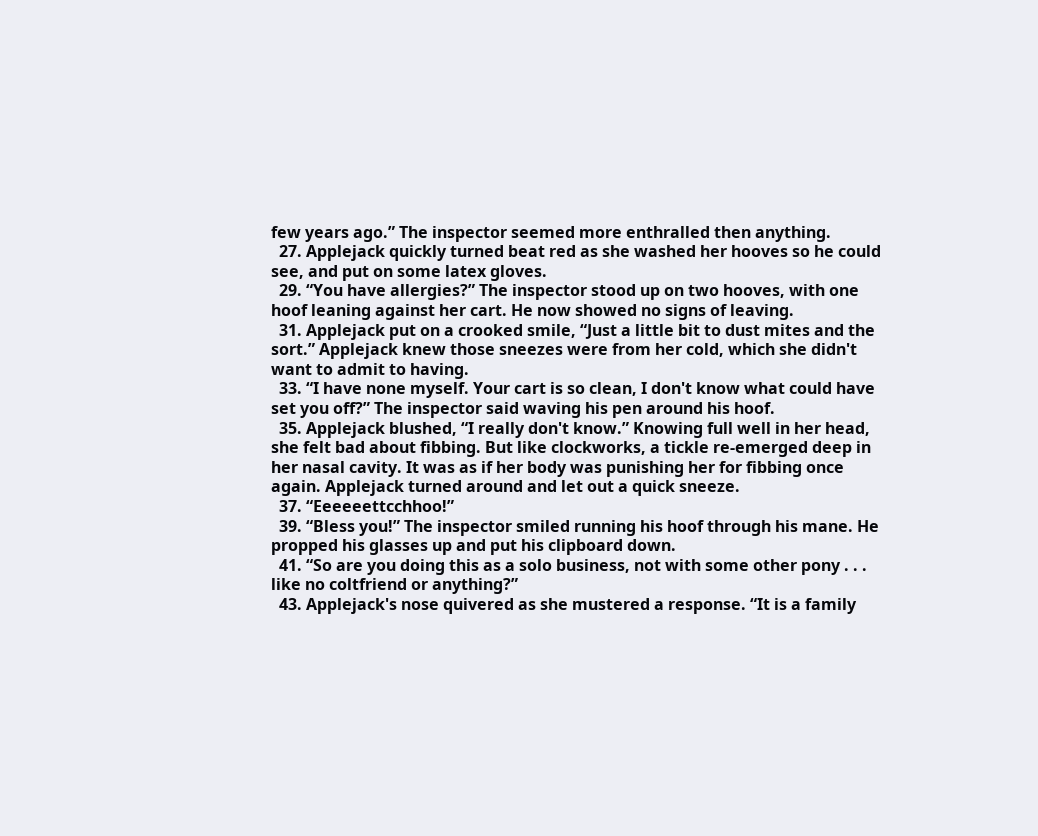few years ago.” The inspector seemed more enthralled then anything.
  27. Applejack quickly turned beat red as she washed her hooves so he could see, and put on some latex gloves.
  29. “You have allergies?” The inspector stood up on two hooves, with one hoof leaning against her cart. He now showed no signs of leaving.
  31. Applejack put on a crooked smile, “Just a little bit to dust mites and the sort.” Applejack knew those sneezes were from her cold, which she didn't want to admit to having.
  33. “I have none myself. Your cart is so clean, I don't know what could have set you off?” The inspector said waving his pen around his hoof.
  35. Applejack blushed, “I really don't know.” Knowing full well in her head, she felt bad about fibbing. But like clockworks, a tickle re-emerged deep in her nasal cavity. It was as if her body was punishing her for fibbing once again. Applejack turned around and let out a quick sneeze.
  37. “Eeeeeettcchhoo!”
  39. “Bless you!” The inspector smiled running his hoof through his mane. He propped his glasses up and put his clipboard down.
  41. “So are you doing this as a solo business, not with some other pony . . . like no coltfriend or anything?”
  43. Applejack's nose quivered as she mustered a response. “It is a family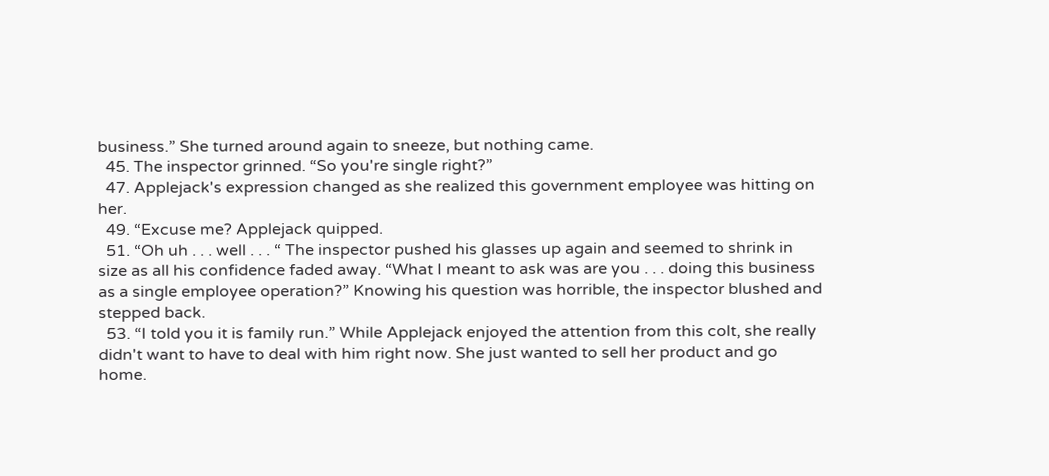business.” She turned around again to sneeze, but nothing came.
  45. The inspector grinned. “So you're single right?”
  47. Applejack's expression changed as she realized this government employee was hitting on her.
  49. “Excuse me? Applejack quipped.
  51. “Oh uh . . . well . . . “ The inspector pushed his glasses up again and seemed to shrink in size as all his confidence faded away. “What I meant to ask was are you . . . doing this business as a single employee operation?” Knowing his question was horrible, the inspector blushed and stepped back.
  53. “I told you it is family run.” While Applejack enjoyed the attention from this colt, she really didn't want to have to deal with him right now. She just wanted to sell her product and go home.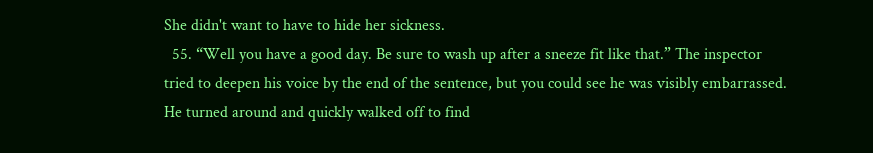She didn't want to have to hide her sickness.
  55. “Well you have a good day. Be sure to wash up after a sneeze fit like that.” The inspector tried to deepen his voice by the end of the sentence, but you could see he was visibly embarrassed. He turned around and quickly walked off to find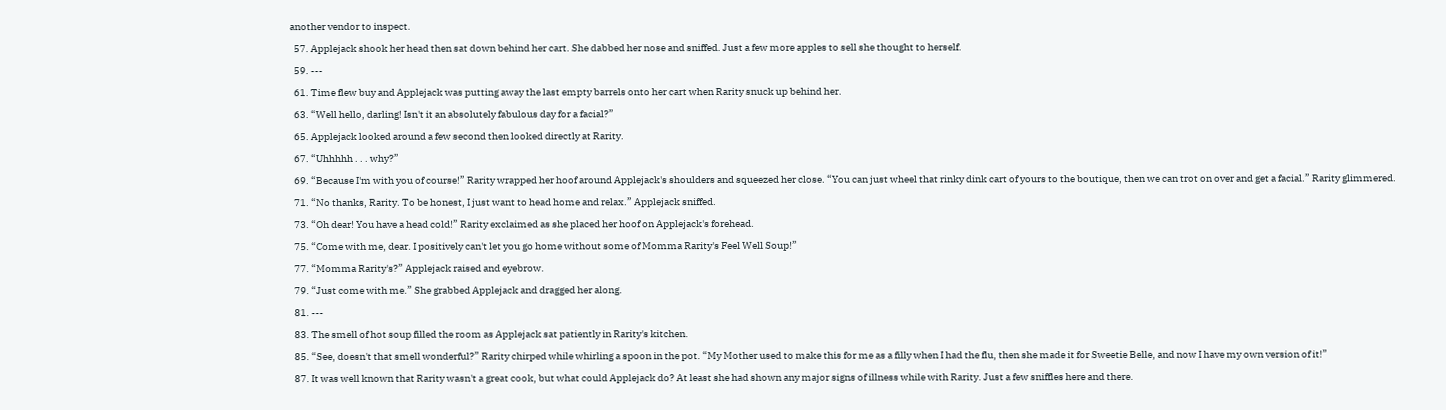another vendor to inspect.
  57. Applejack shook her head then sat down behind her cart. She dabbed her nose and sniffed. Just a few more apples to sell she thought to herself.
  59. ---
  61. Time flew buy and Applejack was putting away the last empty barrels onto her cart when Rarity snuck up behind her.
  63. “Well hello, darling! Isn't it an absolutely fabulous day for a facial?”
  65. Applejack looked around a few second then looked directly at Rarity.
  67. “Uhhhhh . . . why?”
  69. “Because I'm with you of course!” Rarity wrapped her hoof around Applejack's shoulders and squeezed her close. “You can just wheel that rinky dink cart of yours to the boutique, then we can trot on over and get a facial.” Rarity glimmered.
  71. “No thanks, Rarity. To be honest, I just want to head home and relax.” Applejack sniffed.
  73. “Oh dear! You have a head cold!” Rarity exclaimed as she placed her hoof on Applejack's forehead.
  75. “Come with me, dear. I positively can't let you go home without some of Momma Rarity's Feel Well Soup!”
  77. “Momma Rarity's?” Applejack raised and eyebrow.
  79. “Just come with me.” She grabbed Applejack and dragged her along.
  81. ---
  83. The smell of hot soup filled the room as Applejack sat patiently in Rarity's kitchen.
  85. “See, doesn't that smell wonderful?” Rarity chirped while whirling a spoon in the pot. “My Mother used to make this for me as a filly when I had the flu, then she made it for Sweetie Belle, and now I have my own version of it!”
  87. It was well known that Rarity wasn't a great cook, but what could Applejack do? At least she had shown any major signs of illness while with Rarity. Just a few sniffles here and there.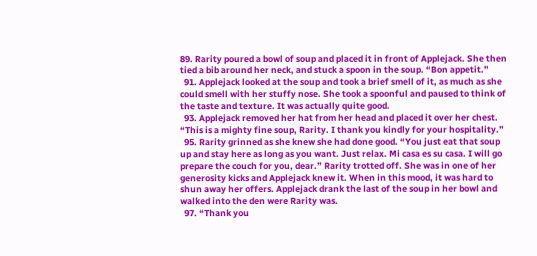89. Rarity poured a bowl of soup and placed it in front of Applejack. She then tied a bib around her neck, and stuck a spoon in the soup. “Bon appetit.”
  91. Applejack looked at the soup and took a brief smell of it, as much as she could smell with her stuffy nose. She took a spoonful and paused to think of the taste and texture. It was actually quite good.
  93. Applejack removed her hat from her head and placed it over her chest. “This is a mighty fine soup, Rarity. I thank you kindly for your hospitality.”
  95. Rarity grinned as she knew she had done good. “You just eat that soup up and stay here as long as you want. Just relax. Mi casa es su casa. I will go prepare the couch for you, dear.” Rarity trotted off. She was in one of her generosity kicks and Applejack knew it. When in this mood, it was hard to shun away her offers. Applejack drank the last of the soup in her bowl and walked into the den were Rarity was.
  97. “Thank you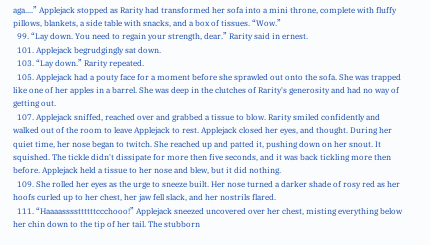aga....” Applejack stopped as Rarity had transformed her sofa into a mini throne, complete with fluffy pillows, blankets, a side table with snacks, and a box of tissues. “Wow.”
  99. “Lay down. You need to regain your strength, dear.” Rarity said in ernest.
  101. Applejack begrudgingly sat down.
  103. “Lay down.” Rarity repeated.
  105. Applejack had a pouty face for a moment before she sprawled out onto the sofa. She was trapped like one of her apples in a barrel. She was deep in the clutches of Rarity's generosity and had no way of getting out.
  107. Applejack sniffed, reached over and grabbed a tissue to blow. Rarity smiled confidently and walked out of the room to leave Applejack to rest. Applejack closed her eyes, and thought. During her quiet time, her nose began to twitch. She reached up and patted it, pushing down on her snout. It squished. The tickle didn't dissipate for more then five seconds, and it was back tickling more then before. Applejack held a tissue to her nose and blew, but it did nothing.
  109. She rolled her eyes as the urge to sneeze built. Her nose turned a darker shade of rosy red as her hoofs curled up to her chest, her jaw fell slack, and her nostrils flared.
  111. “Haaaassssttttttccchooo!” Applejack sneezed uncovered over her chest, misting everything below her chin down to the tip of her tail. The stubborn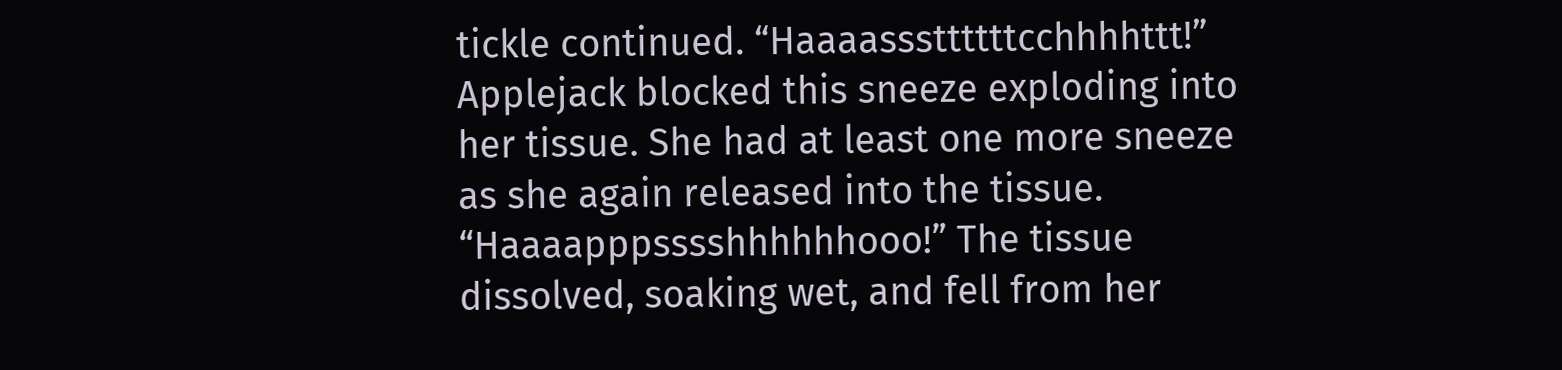tickle continued. “Haaaasssttttttcchhhhttt!” Applejack blocked this sneeze exploding into her tissue. She had at least one more sneeze as she again released into the tissue. “Haaaapppsssshhhhhhooo!” The tissue dissolved, soaking wet, and fell from her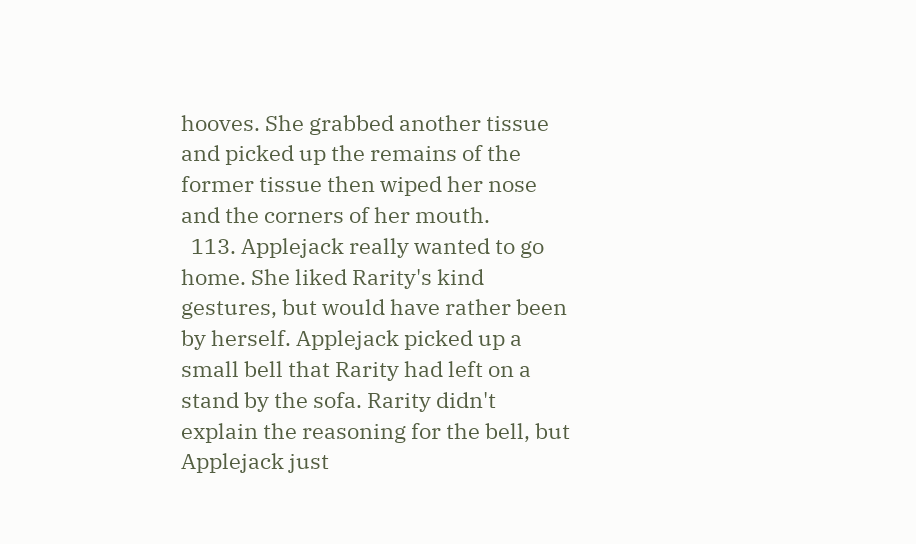hooves. She grabbed another tissue and picked up the remains of the former tissue then wiped her nose and the corners of her mouth.
  113. Applejack really wanted to go home. She liked Rarity's kind gestures, but would have rather been by herself. Applejack picked up a small bell that Rarity had left on a stand by the sofa. Rarity didn't explain the reasoning for the bell, but Applejack just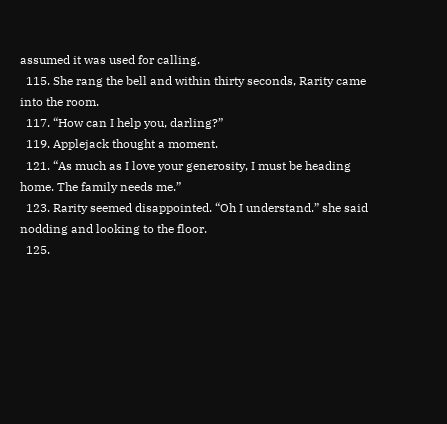assumed it was used for calling.
  115. She rang the bell and within thirty seconds, Rarity came into the room.
  117. “How can I help you, darling?”
  119. Applejack thought a moment.
  121. “As much as I love your generosity, I must be heading home. The family needs me.”
  123. Rarity seemed disappointed. “Oh I understand.” she said nodding and looking to the floor.
  125.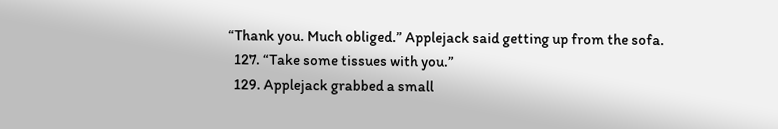“Thank you. Much obliged.” Applejack said getting up from the sofa.
  127. “Take some tissues with you.”
  129. Applejack grabbed a small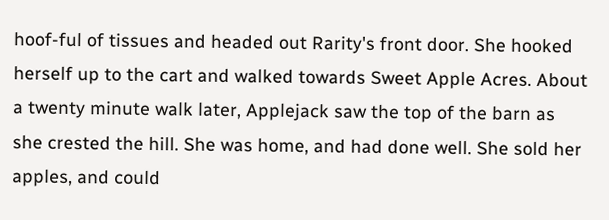hoof-ful of tissues and headed out Rarity's front door. She hooked herself up to the cart and walked towards Sweet Apple Acres. About a twenty minute walk later, Applejack saw the top of the barn as she crested the hill. She was home, and had done well. She sold her apples, and could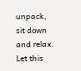unpack, sit down and relax. Let this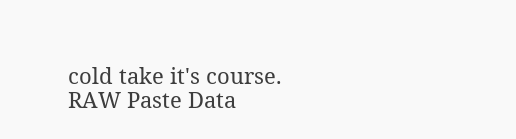cold take it's course.
RAW Paste Data